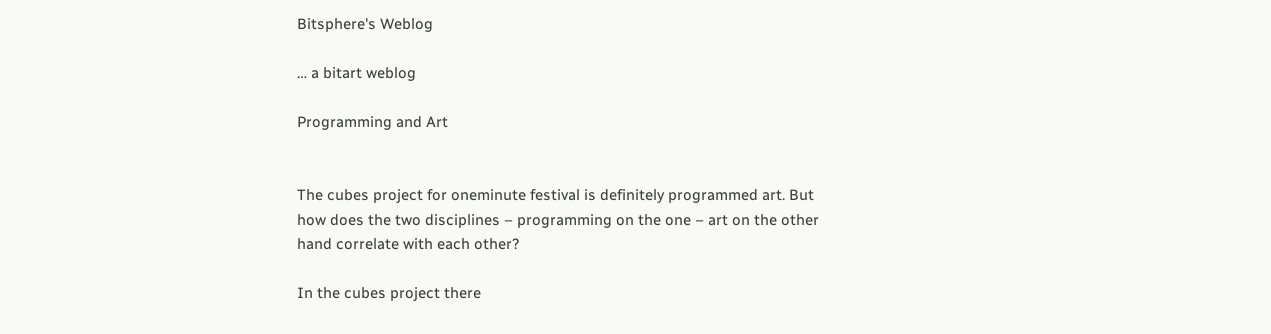Bitsphere's Weblog

… a bitart weblog

Programming and Art


The cubes project for oneminute festival is definitely programmed art. But how does the two disciplines – programming on the one – art on the other hand correlate with each other?

In the cubes project there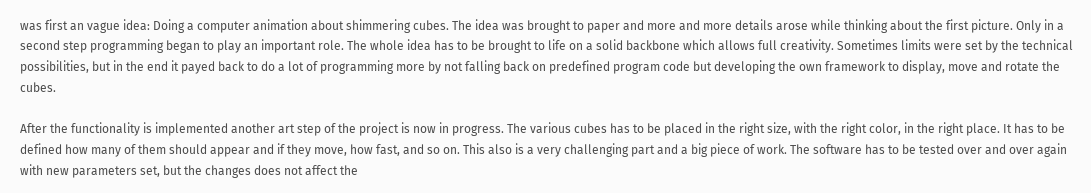was first an vague idea: Doing a computer animation about shimmering cubes. The idea was brought to paper and more and more details arose while thinking about the first picture. Only in a second step programming began to play an important role. The whole idea has to be brought to life on a solid backbone which allows full creativity. Sometimes limits were set by the technical possibilities, but in the end it payed back to do a lot of programming more by not falling back on predefined program code but developing the own framework to display, move and rotate the cubes.

After the functionality is implemented another art step of the project is now in progress. The various cubes has to be placed in the right size, with the right color, in the right place. It has to be defined how many of them should appear and if they move, how fast, and so on. This also is a very challenging part and a big piece of work. The software has to be tested over and over again with new parameters set, but the changes does not affect the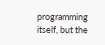programming itself, but the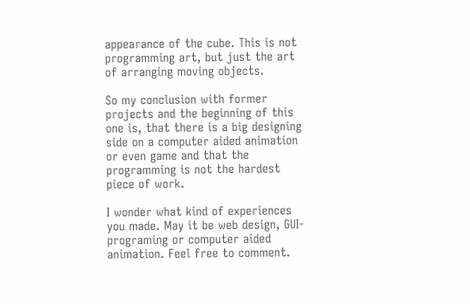appearance of the cube. This is not programming art, but just the art of arranging moving objects.

So my conclusion with former projects and the beginning of this one is, that there is a big designing side on a computer aided animation or even game and that the programming is not the hardest piece of work.

I wonder what kind of experiences you made. May it be web design, GUI-programing or computer aided animation. Feel free to comment.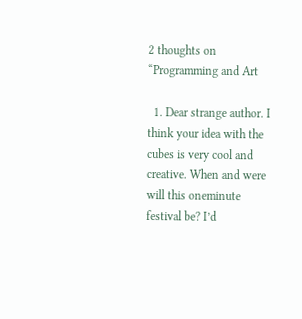2 thoughts on “Programming and Art

  1. Dear strange author. I think your idea with the cubes is very cool and creative. When and were will this oneminute festival be? I’d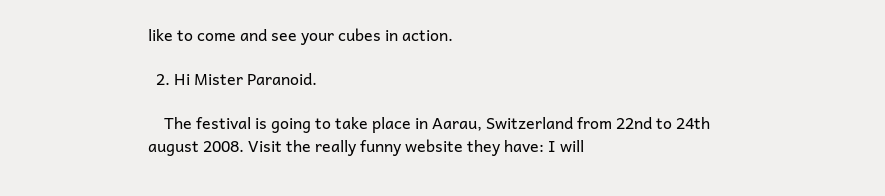like to come and see your cubes in action.

  2. Hi Mister Paranoid.

    The festival is going to take place in Aarau, Switzerland from 22nd to 24th august 2008. Visit the really funny website they have: I will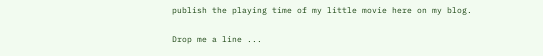publish the playing time of my little movie here on my blog.

Drop me a line ...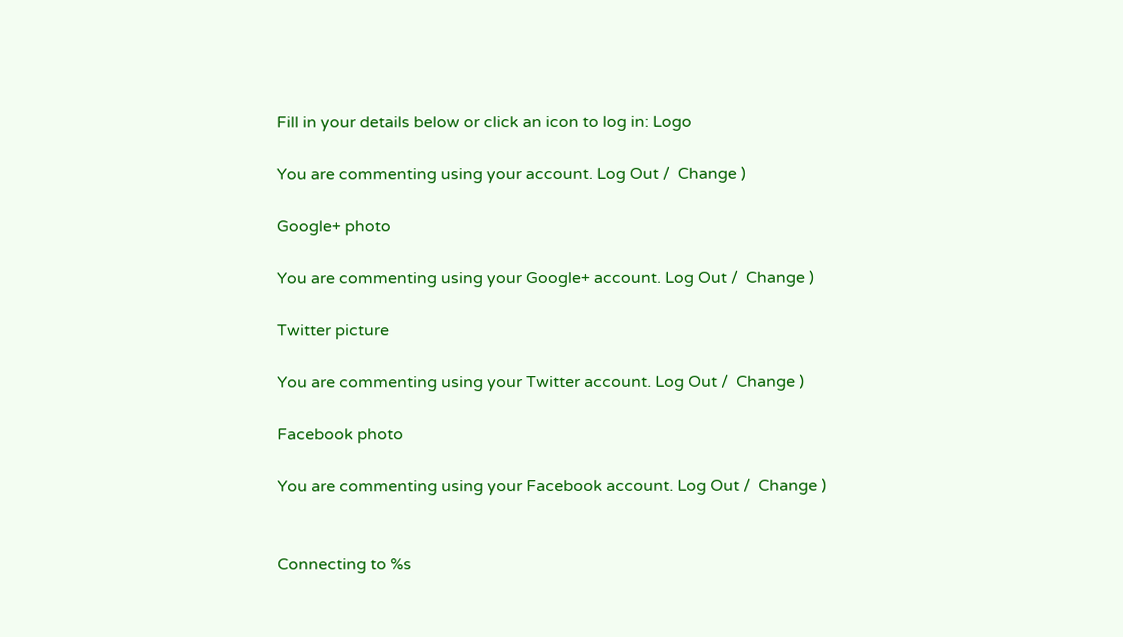Fill in your details below or click an icon to log in: Logo

You are commenting using your account. Log Out /  Change )

Google+ photo

You are commenting using your Google+ account. Log Out /  Change )

Twitter picture

You are commenting using your Twitter account. Log Out /  Change )

Facebook photo

You are commenting using your Facebook account. Log Out /  Change )


Connecting to %s